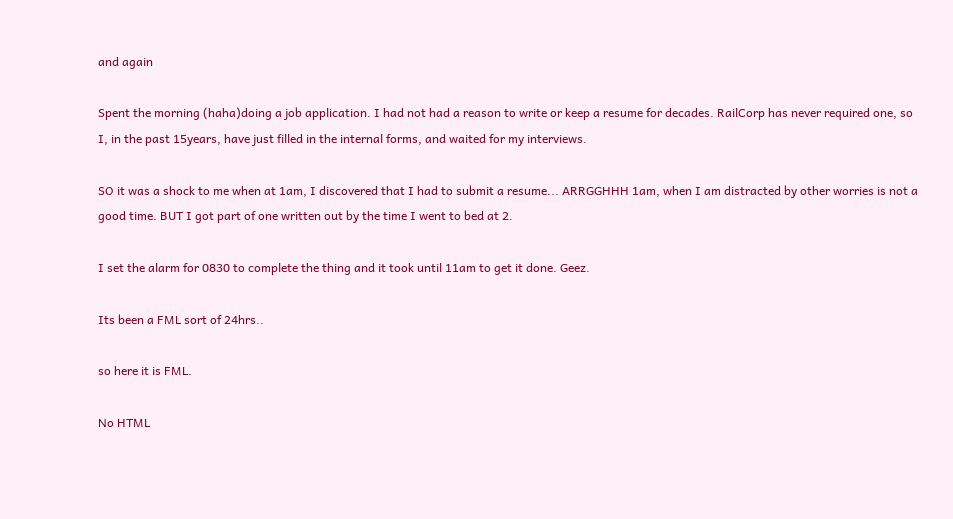and again

Spent the morning (haha)doing a job application. I had not had a reason to write or keep a resume for decades. RailCorp has never required one, so I, in the past 15years, have just filled in the internal forms, and waited for my interviews.

SO it was a shock to me when at 1am, I discovered that I had to submit a resume... ARRGGHHH 1am, when I am distracted by other worries is not a good time. BUT I got part of one written out by the time I went to bed at 2.

I set the alarm for 0830 to complete the thing and it took until 11am to get it done. Geez.

Its been a FML sort of 24hrs..

so here it is FML.

No HTML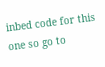inbed code for this one so go to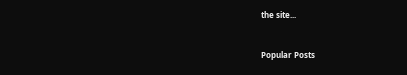the site...


Popular Posts